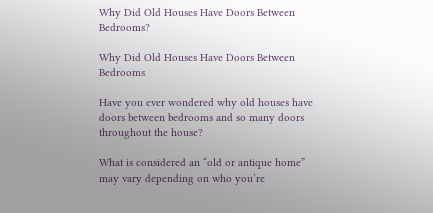Why Did Old Houses Have Doors Between Bedrooms?

Why Did Old Houses Have Doors Between Bedrooms

Have you ever wondered why old houses have doors between bedrooms and so many doors throughout the house?

What is considered an “old or antique home” may vary depending on who you’re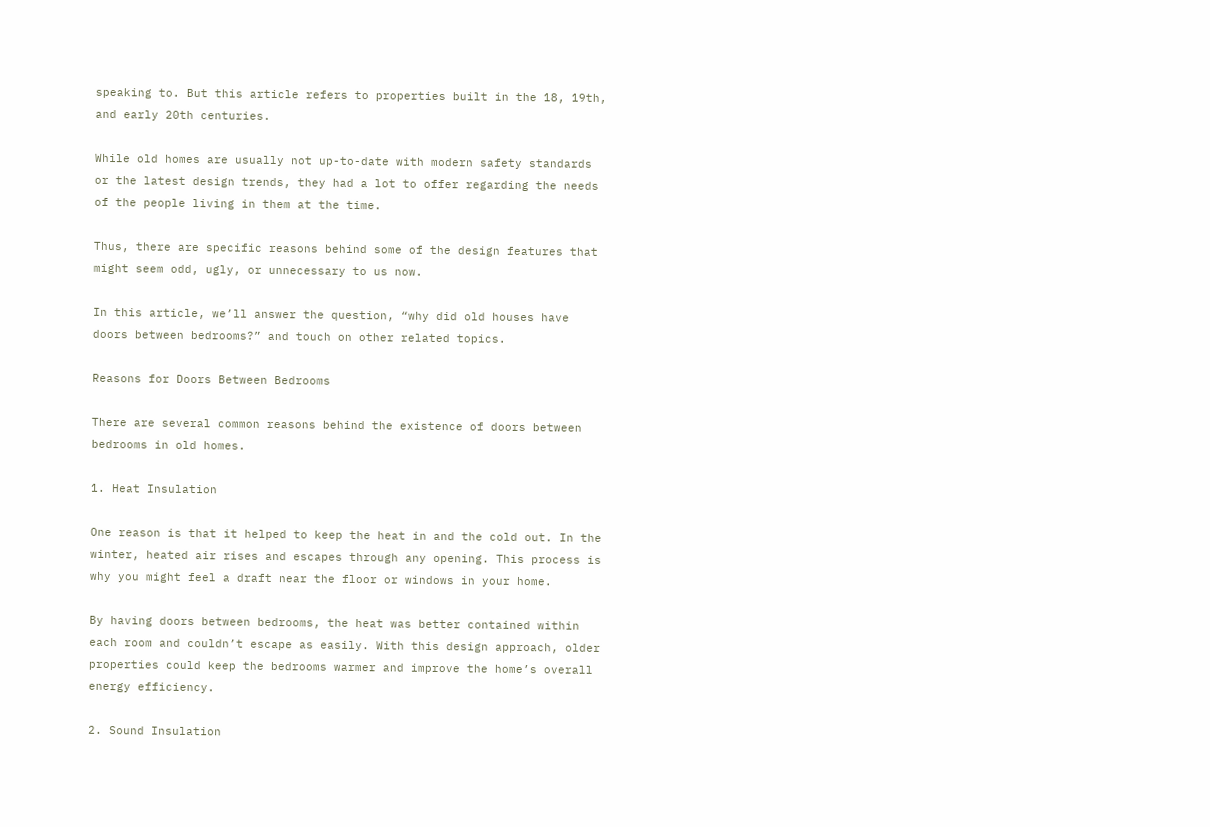speaking to. But this article refers to properties built in the 18, 19th, and early 20th centuries.

While old homes are usually not up-to-date with modern safety standards or the latest design trends, they had a lot to offer regarding the needs of the people living in them at the time.

Thus, there are specific reasons behind some of the design features that might seem odd, ugly, or unnecessary to us now.

In this article, we’ll answer the question, “why did old houses have doors between bedrooms?” and touch on other related topics.

Reasons for Doors Between Bedrooms

There are several common reasons behind the existence of doors between bedrooms in old homes.

1. Heat Insulation

One reason is that it helped to keep the heat in and the cold out. In the winter, heated air rises and escapes through any opening. This process is why you might feel a draft near the floor or windows in your home.

By having doors between bedrooms, the heat was better contained within each room and couldn’t escape as easily. With this design approach, older properties could keep the bedrooms warmer and improve the home’s overall energy efficiency.

2. Sound Insulation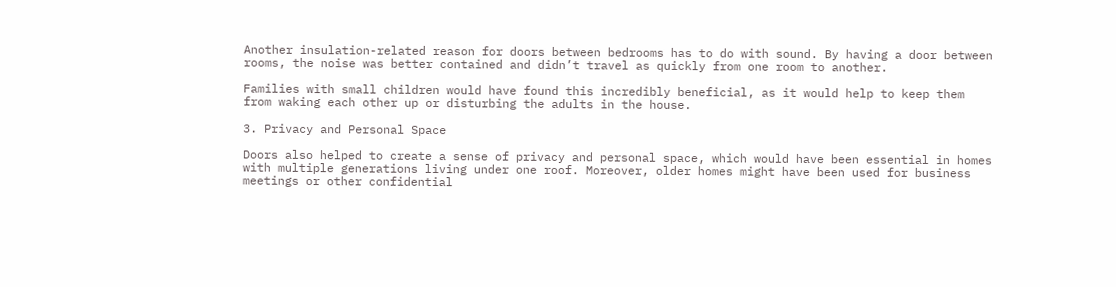Another insulation-related reason for doors between bedrooms has to do with sound. By having a door between rooms, the noise was better contained and didn’t travel as quickly from one room to another.

Families with small children would have found this incredibly beneficial, as it would help to keep them from waking each other up or disturbing the adults in the house.

3. Privacy and Personal Space

Doors also helped to create a sense of privacy and personal space, which would have been essential in homes with multiple generations living under one roof. Moreover, older homes might have been used for business meetings or other confidential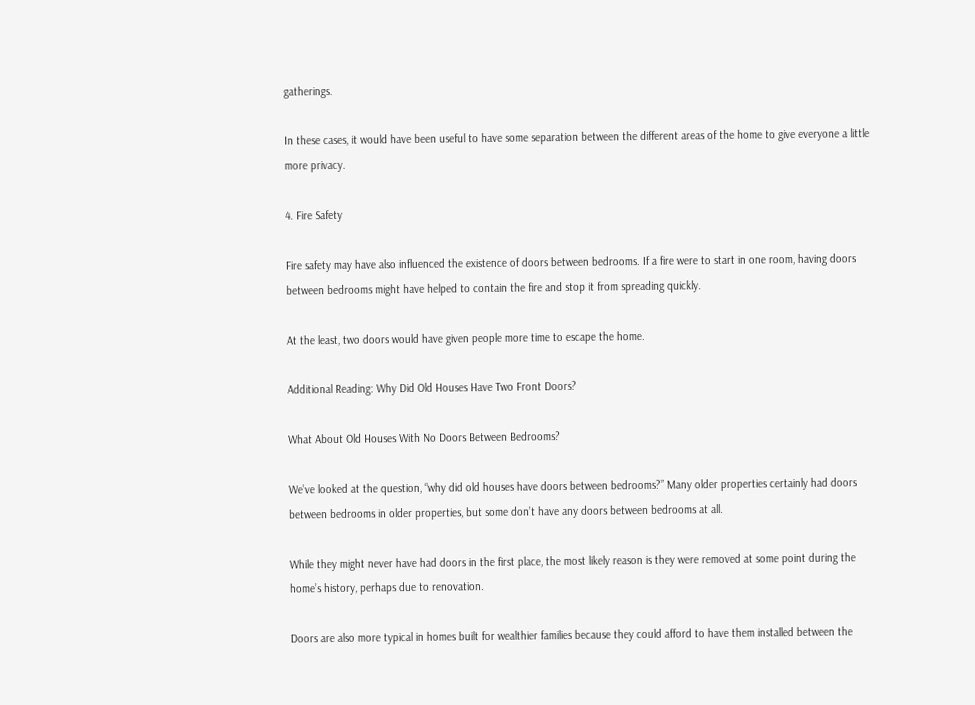gatherings.

In these cases, it would have been useful to have some separation between the different areas of the home to give everyone a little more privacy.

4. Fire Safety

Fire safety may have also influenced the existence of doors between bedrooms. If a fire were to start in one room, having doors between bedrooms might have helped to contain the fire and stop it from spreading quickly.

At the least, two doors would have given people more time to escape the home.

Additional Reading: Why Did Old Houses Have Two Front Doors?

What About Old Houses With No Doors Between Bedrooms?

We’ve looked at the question, “why did old houses have doors between bedrooms?” Many older properties certainly had doors between bedrooms in older properties, but some don’t have any doors between bedrooms at all.

While they might never have had doors in the first place, the most likely reason is they were removed at some point during the home’s history, perhaps due to renovation.

Doors are also more typical in homes built for wealthier families because they could afford to have them installed between the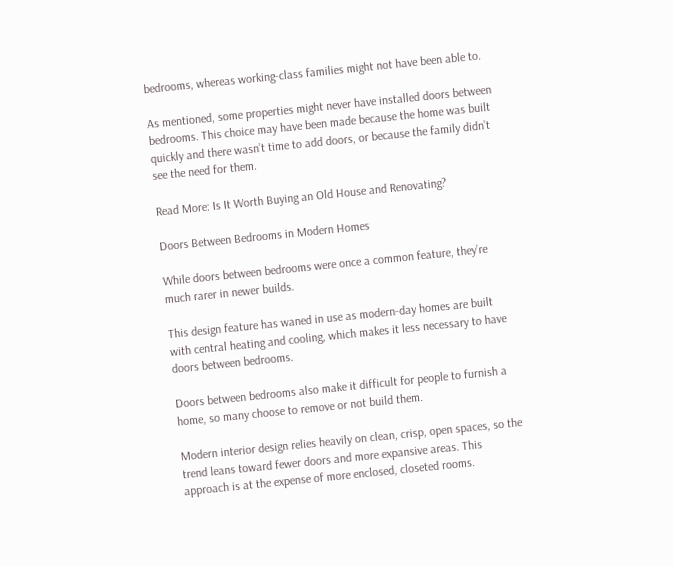bedrooms, whereas working-class families might not have been able to.

As mentioned, some properties might never have installed doors between bedrooms. This choice may have been made because the home was built quickly and there wasn’t time to add doors, or because the family didn’t see the need for them.

Read More: Is It Worth Buying an Old House and Renovating?

Doors Between Bedrooms in Modern Homes

While doors between bedrooms were once a common feature, they’re much rarer in newer builds.

This design feature has waned in use as modern-day homes are built with central heating and cooling, which makes it less necessary to have doors between bedrooms.

Doors between bedrooms also make it difficult for people to furnish a home, so many choose to remove or not build them.

Modern interior design relies heavily on clean, crisp, open spaces, so the trend leans toward fewer doors and more expansive areas. This approach is at the expense of more enclosed, closeted rooms.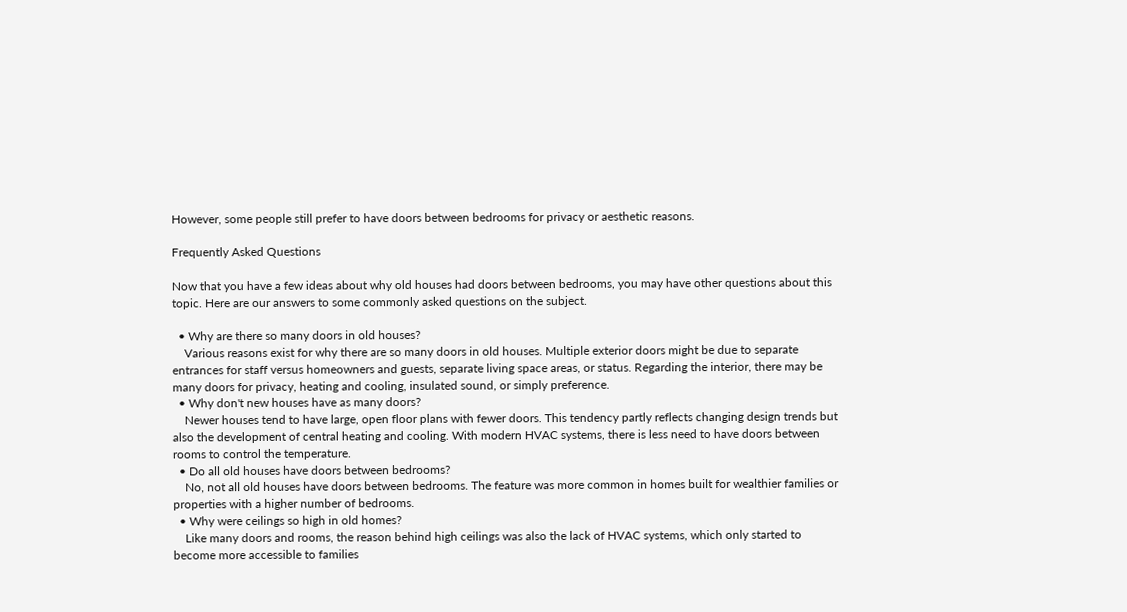However, some people still prefer to have doors between bedrooms for privacy or aesthetic reasons.

Frequently Asked Questions

Now that you have a few ideas about why old houses had doors between bedrooms, you may have other questions about this topic. Here are our answers to some commonly asked questions on the subject.

  • Why are there so many doors in old houses?
    Various reasons exist for why there are so many doors in old houses. Multiple exterior doors might be due to separate entrances for staff versus homeowners and guests, separate living space areas, or status. Regarding the interior, there may be many doors for privacy, heating and cooling, insulated sound, or simply preference.
  • Why don't new houses have as many doors?
    Newer houses tend to have large, open floor plans with fewer doors. This tendency partly reflects changing design trends but also the development of central heating and cooling. With modern HVAC systems, there is less need to have doors between rooms to control the temperature.
  • Do all old houses have doors between bedrooms?
    No, not all old houses have doors between bedrooms. The feature was more common in homes built for wealthier families or properties with a higher number of bedrooms.
  • Why were ceilings so high in old homes?
    Like many doors and rooms, the reason behind high ceilings was also the lack of HVAC systems, which only started to become more accessible to families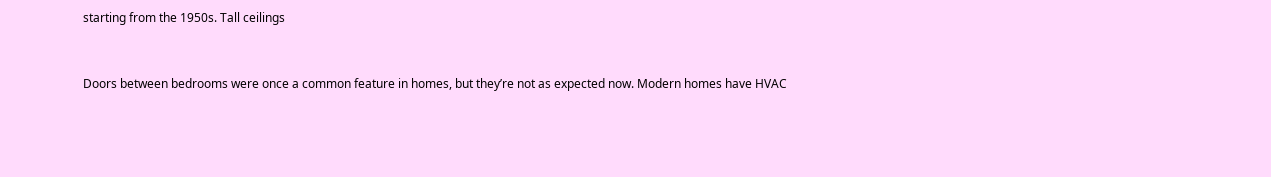starting from the 1950s. Tall ceilings


Doors between bedrooms were once a common feature in homes, but they’re not as expected now. Modern homes have HVAC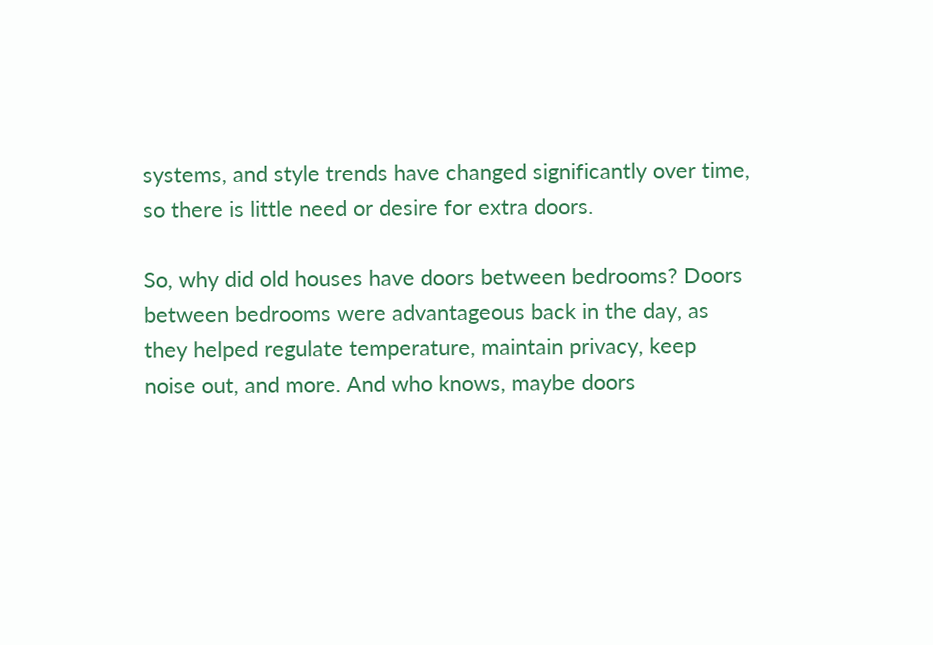systems, and style trends have changed significantly over time, so there is little need or desire for extra doors.

So, why did old houses have doors between bedrooms? Doors between bedrooms were advantageous back in the day, as they helped regulate temperature, maintain privacy, keep noise out, and more. And who knows, maybe doors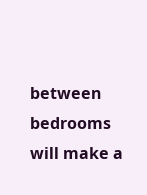between bedrooms will make a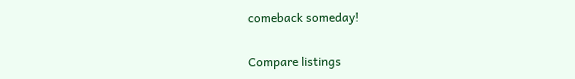comeback someday!

Compare listings